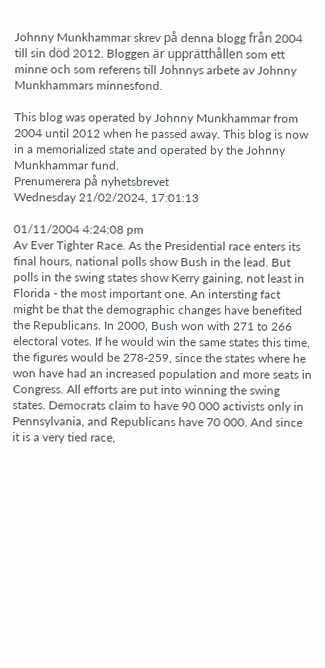Johnny Munkhammar skrev på denna blogg från 2004 till sin död 2012. Bloggen är upprätthållen som ett minne och som referens till Johnnys arbete av Johnny Munkhammars minnesfond.

This blog was operated by Johnny Munkhammar from 2004 until 2012 when he passed away. This blog is now in a memorialized state and operated by the Johnny Munkhammar fund.
Prenumerera på nyhetsbrevet
Wednesday 21/02/2024, 17:01:13

01/11/2004 4:24:08 pm
Av Ever Tighter Race. As the Presidential race enters its final hours, national polls show Bush in the lead. But polls in the swing states show Kerry gaining, not least in Florida - the most important one. An intersting fact might be that the demographic changes have benefited the Republicans. In 2000, Bush won with 271 to 266 electoral votes. If he would win the same states this time, the figures would be 278-259, since the states where he won have had an increased population and more seats in Congress. All efforts are put into winning the swing states. Democrats claim to have 90 000 activists only in Pennsylvania, and Republicans have 70 000. And since it is a very tied race,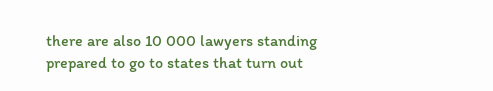there are also 10 000 lawyers standing prepared to go to states that turn out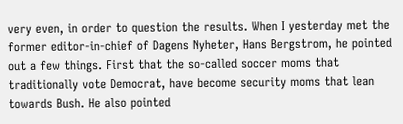very even, in order to question the results. When I yesterday met the former editor-in-chief of Dagens Nyheter, Hans Bergstrom, he pointed out a few things. First that the so-called soccer moms that traditionally vote Democrat, have become security moms that lean towards Bush. He also pointed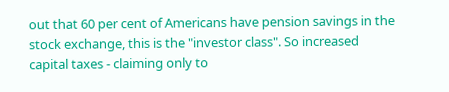out that 60 per cent of Americans have pension savings in the stock exchange, this is the "investor class". So increased capital taxes - claiming only to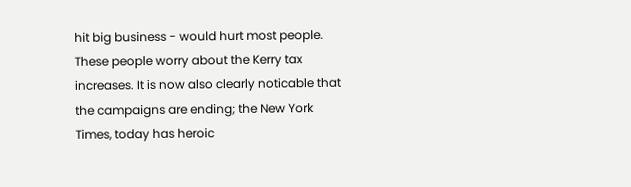hit big business - would hurt most people. These people worry about the Kerry tax increases. It is now also clearly noticable that the campaigns are ending; the New York Times, today has heroic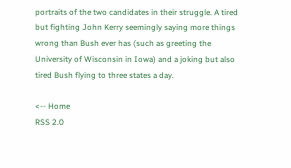portraits of the two candidates in their struggle. A tired but fighting John Kerry seemingly saying more things wrong than Bush ever has (such as greeting the University of Wisconsin in Iowa) and a joking but also tired Bush flying to three states a day.

<-- Home
RSS 2.0